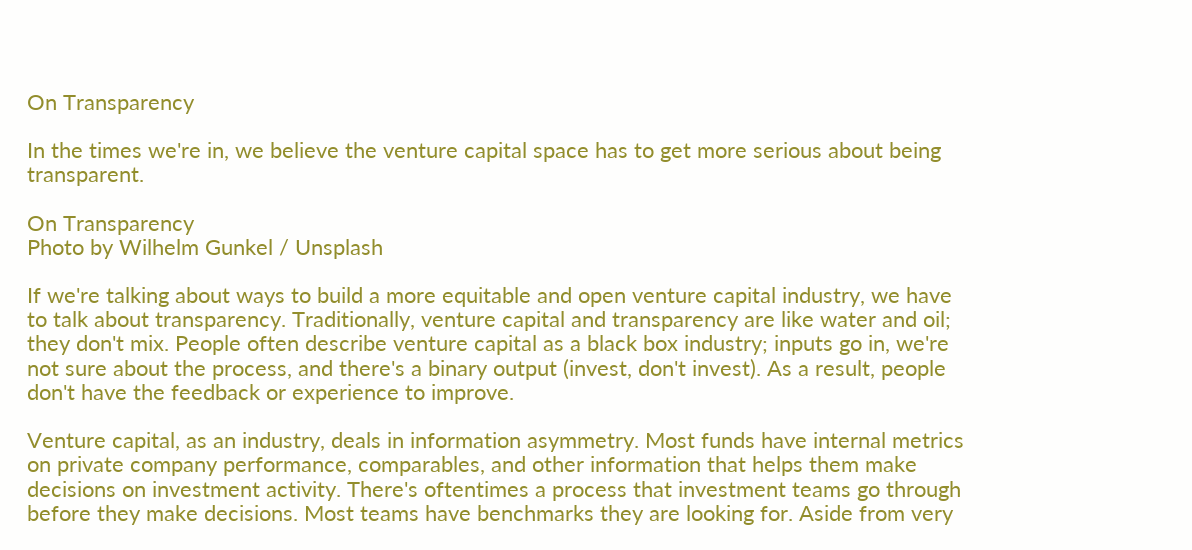On Transparency

In the times we're in, we believe the venture capital space has to get more serious about being transparent.

On Transparency
Photo by Wilhelm Gunkel / Unsplash

If we're talking about ways to build a more equitable and open venture capital industry, we have to talk about transparency. Traditionally, venture capital and transparency are like water and oil; they don't mix. People often describe venture capital as a black box industry; inputs go in, we're not sure about the process, and there's a binary output (invest, don't invest). As a result, people don't have the feedback or experience to improve.

Venture capital, as an industry, deals in information asymmetry. Most funds have internal metrics on private company performance, comparables, and other information that helps them make decisions on investment activity. There's oftentimes a process that investment teams go through before they make decisions. Most teams have benchmarks they are looking for. Aside from very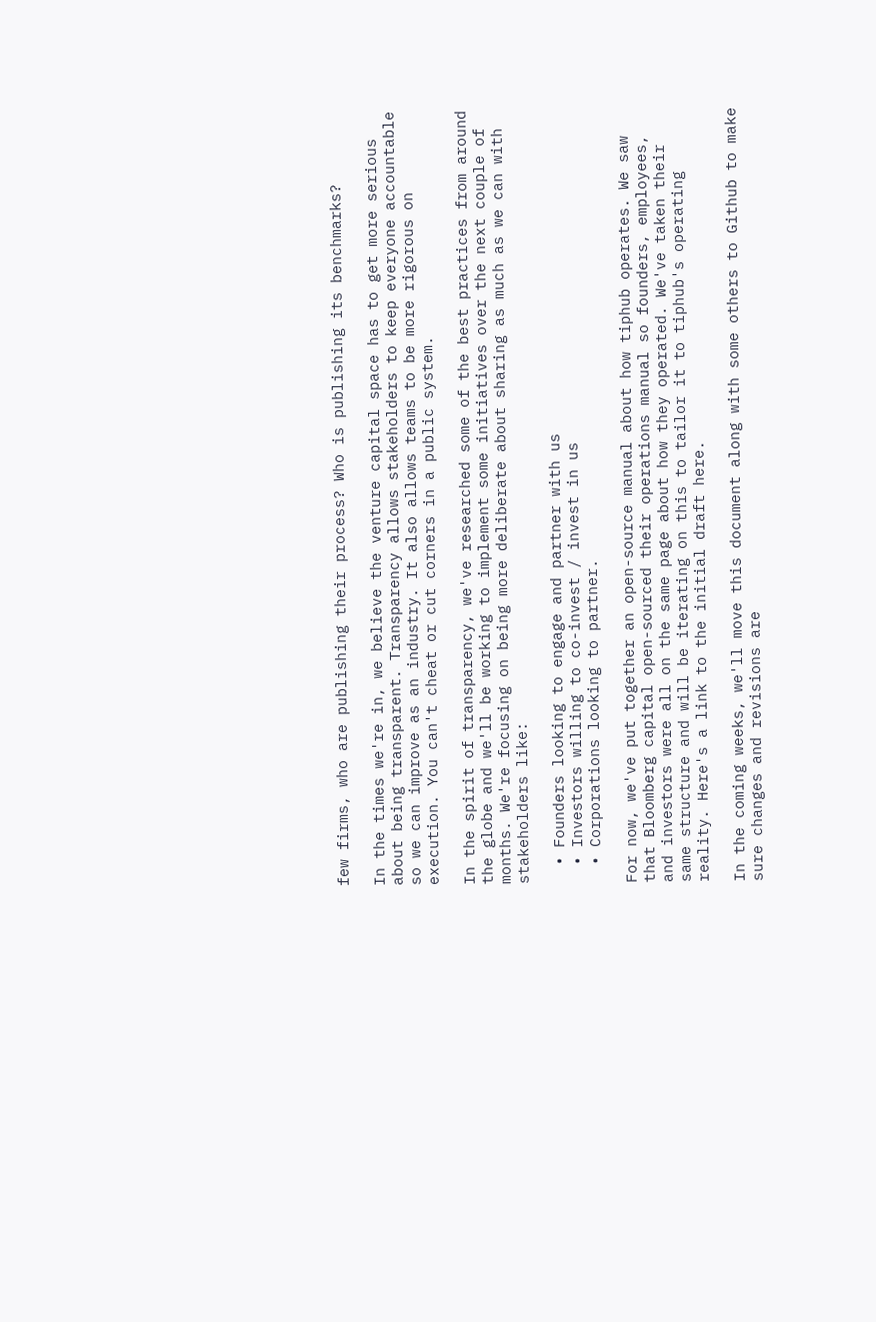few firms, who are publishing their process? Who is publishing its benchmarks?

In the times we're in, we believe the venture capital space has to get more serious about being transparent. Transparency allows stakeholders to keep everyone accountable so we can improve as an industry. It also allows teams to be more rigorous on execution. You can't cheat or cut corners in a public system.

In the spirit of transparency, we've researched some of the best practices from around the globe and we'll be working to implement some initiatives over the next couple of months. We're focusing on being more deliberate about sharing as much as we can with stakeholders like:

  • Founders looking to engage and partner with us
  • Investors willing to co-invest / invest in us
  • Corporations looking to partner.

For now, we've put together an open-source manual about how tiphub operates. We saw that Bloomberg capital open-sourced their operations manual so founders, employees, and investors were all on the same page about how they operated. We've taken their same structure and will be iterating on this to tailor it to tiphub's operating reality. Here's a link to the initial draft here.

In the coming weeks, we'll move this document along with some others to Github to make sure changes and revisions are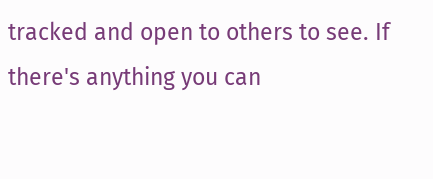tracked and open to others to see. If there's anything you can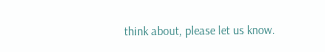think about, please let us know.